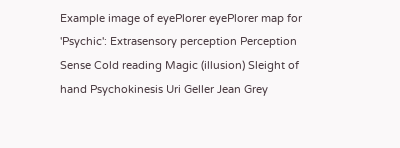Example image of eyePlorer eyePlorer map for 'Psychic': Extrasensory perception Perception Sense Cold reading Magic (illusion) Sleight of hand Psychokinesis Uri Geller Jean Grey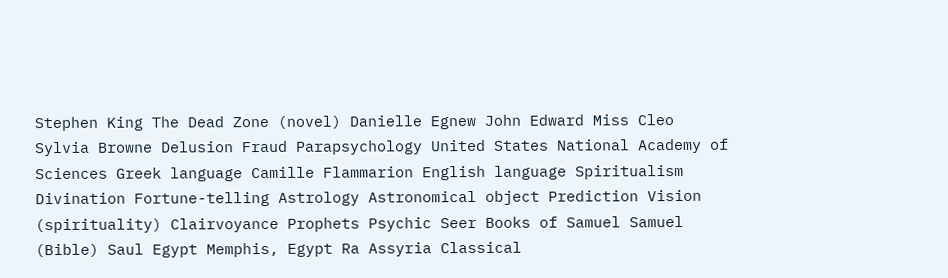Stephen King The Dead Zone (novel) Danielle Egnew John Edward Miss Cleo Sylvia Browne Delusion Fraud Parapsychology United States National Academy of Sciences Greek language Camille Flammarion English language Spiritualism Divination Fortune-telling Astrology Astronomical object Prediction Vision (spirituality) Clairvoyance Prophets Psychic Seer Books of Samuel Samuel (Bible) Saul Egypt Memphis, Egypt Ra Assyria Classical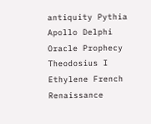antiquity Pythia Apollo Delphi Oracle Prophecy Theodosius I Ethylene French Renaissance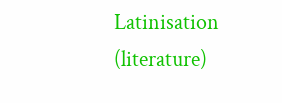Latinisation (literature)